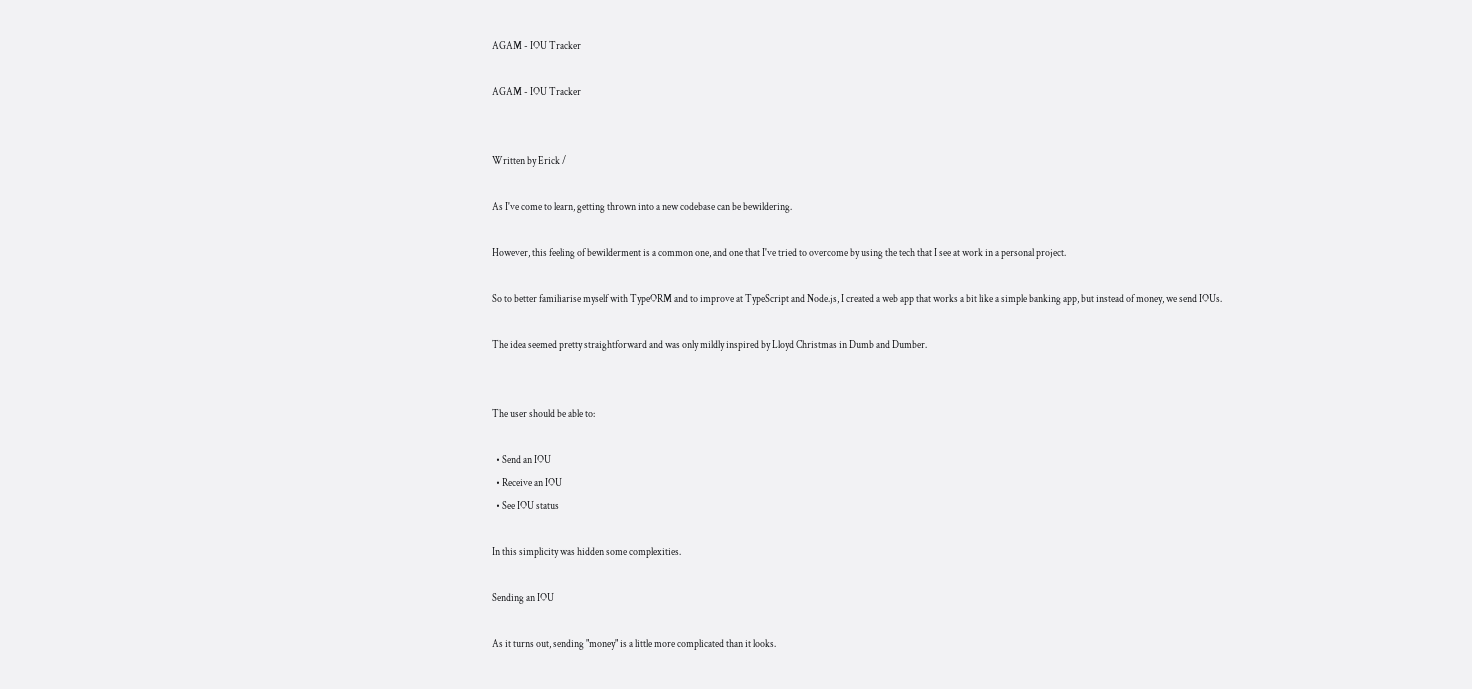AGAM - IOU Tracker

AGAM - IOU Tracker


Written by Erick /

As I've come to learn, getting thrown into a new codebase can be bewildering.

However, this feeling of bewilderment is a common one, and one that I've tried to overcome by using the tech that I see at work in a personal project.

So to better familiarise myself with TypeORM and to improve at TypeScript and Node.js, I created a web app that works a bit like a simple banking app, but instead of money, we send IOUs.

The idea seemed pretty straightforward and was only mildly inspired by Lloyd Christmas in Dumb and Dumber.


The user should be able to:

  • Send an IOU
  • Receive an IOU
  • See IOU status

In this simplicity was hidden some complexities.

Sending an IOU

As it turns out, sending "money" is a little more complicated than it looks.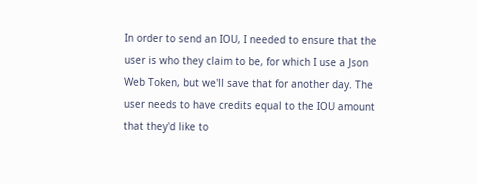In order to send an IOU, I needed to ensure that the user is who they claim to be, for which I use a Json Web Token, but we'll save that for another day. The user needs to have credits equal to the IOU amount that they'd like to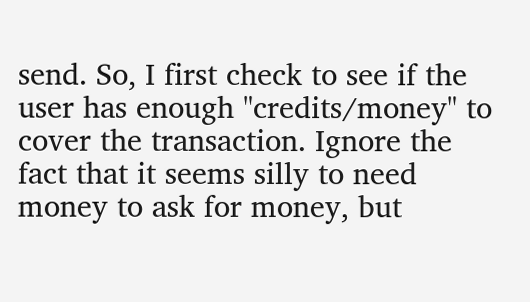send. So, I first check to see if the user has enough "credits/money" to cover the transaction. Ignore the fact that it seems silly to need money to ask for money, but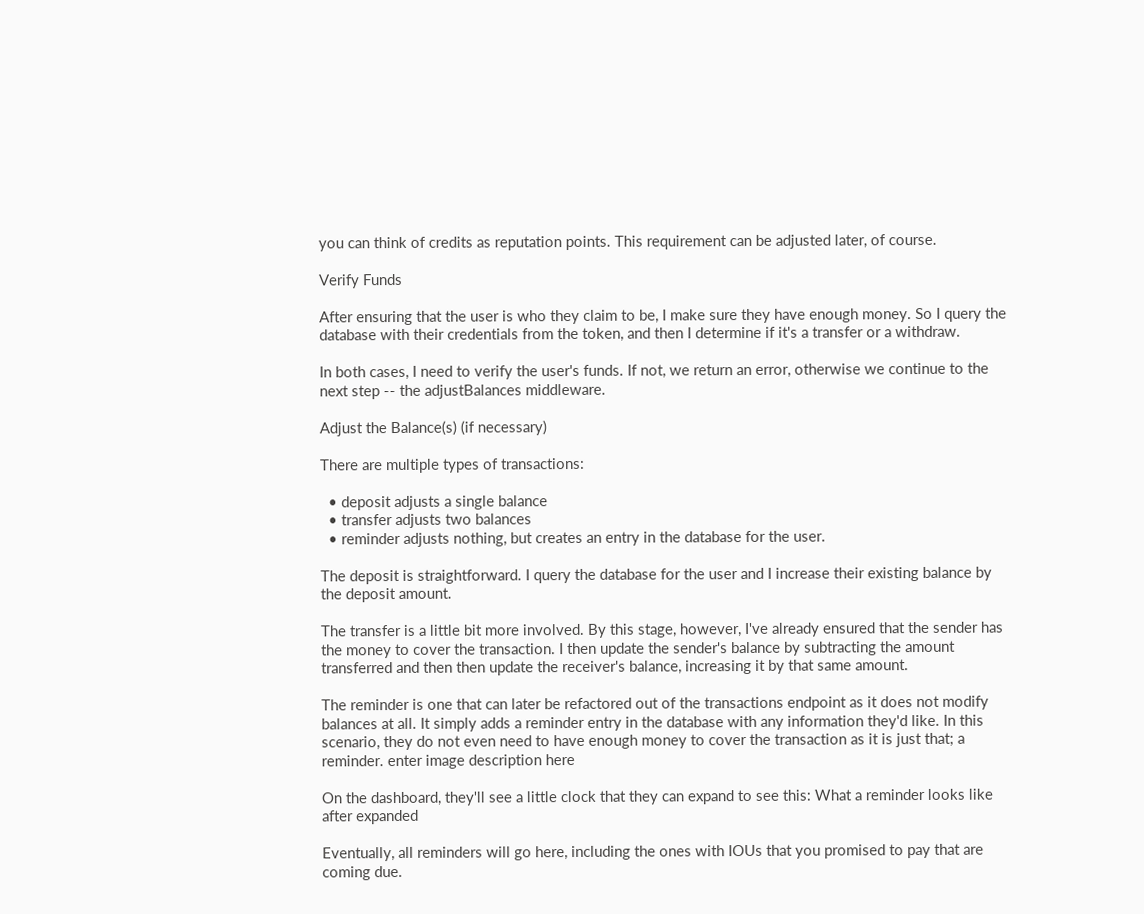you can think of credits as reputation points. This requirement can be adjusted later, of course.

Verify Funds

After ensuring that the user is who they claim to be, I make sure they have enough money. So I query the database with their credentials from the token, and then I determine if it's a transfer or a withdraw.

In both cases, I need to verify the user's funds. If not, we return an error, otherwise we continue to the next step -- the adjustBalances middleware.

Adjust the Balance(s) (if necessary)

There are multiple types of transactions:

  • deposit adjusts a single balance
  • transfer adjusts two balances
  • reminder adjusts nothing, but creates an entry in the database for the user.

The deposit is straightforward. I query the database for the user and I increase their existing balance by the deposit amount.

The transfer is a little bit more involved. By this stage, however, I've already ensured that the sender has the money to cover the transaction. I then update the sender's balance by subtracting the amount transferred and then then update the receiver's balance, increasing it by that same amount.

The reminder is one that can later be refactored out of the transactions endpoint as it does not modify balances at all. It simply adds a reminder entry in the database with any information they'd like. In this scenario, they do not even need to have enough money to cover the transaction as it is just that; a reminder. enter image description here

On the dashboard, they'll see a little clock that they can expand to see this: What a reminder looks like after expanded

Eventually, all reminders will go here, including the ones with IOUs that you promised to pay that are coming due.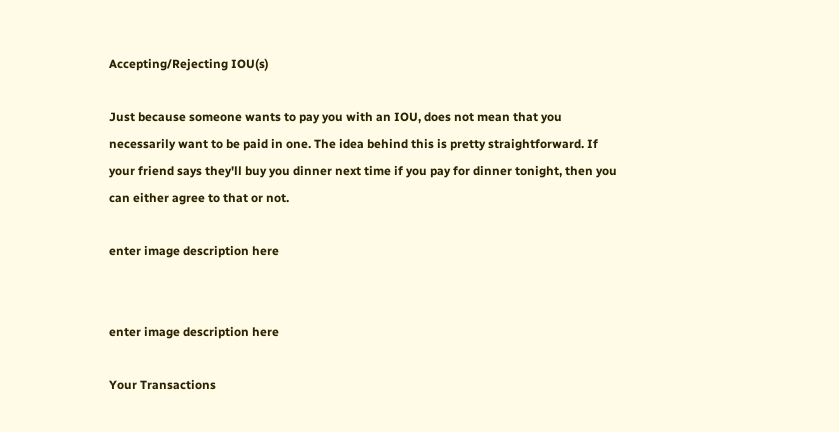Accepting/Rejecting IOU(s)

Just because someone wants to pay you with an IOU, does not mean that you necessarily want to be paid in one. The idea behind this is pretty straightforward. If your friend says they'll buy you dinner next time if you pay for dinner tonight, then you can either agree to that or not.

enter image description here


enter image description here

Your Transactions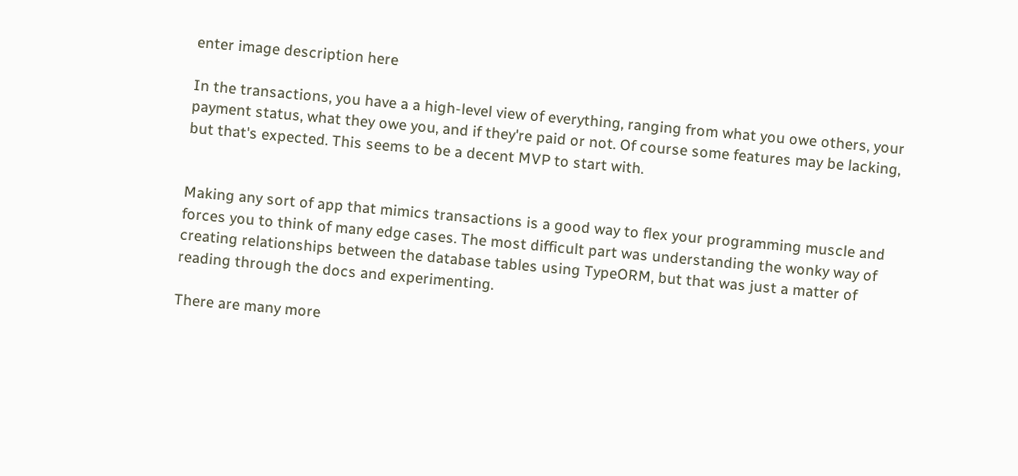enter image description here

In the transactions, you have a a high-level view of everything, ranging from what you owe others, your payment status, what they owe you, and if they're paid or not. Of course some features may be lacking, but that's expected. This seems to be a decent MVP to start with.


Making any sort of app that mimics transactions is a good way to flex your programming muscle and forces you to think of many edge cases. The most difficult part was understanding the wonky way of creating relationships between the database tables using TypeORM, but that was just a matter of reading through the docs and experimenting.

There are many more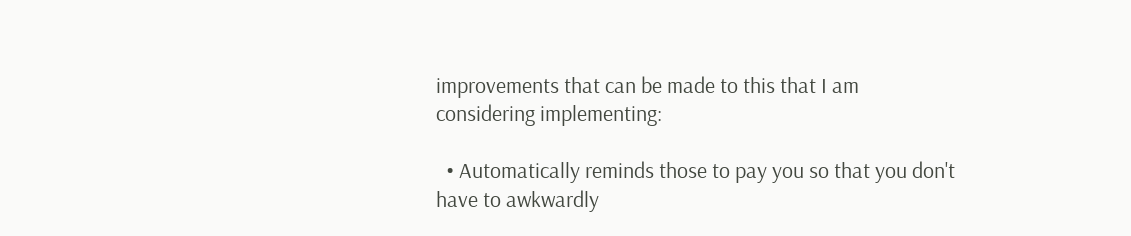improvements that can be made to this that I am considering implementing:

  • Automatically reminds those to pay you so that you don't have to awkwardly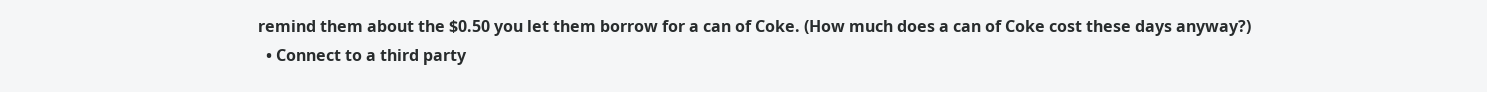remind them about the $0.50 you let them borrow for a can of Coke. (How much does a can of Coke cost these days anyway?)
  • Connect to a third party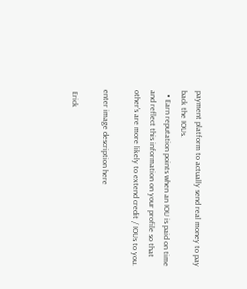payment platform to actually send real money to pay back the IOUs.
  • Earn reputation points when an IOU is paid on time and reflect this information on your profile so that other's are more likely to extend credit / IOUs to you.

enter image description here

 Erick